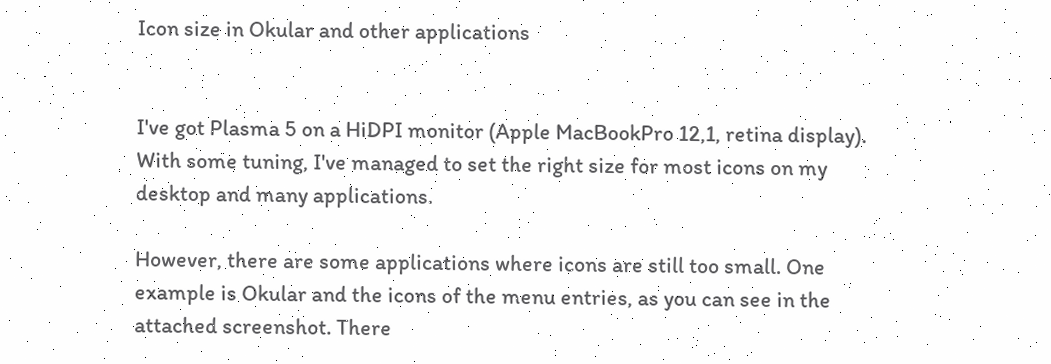Icon size in Okular and other applications


I've got Plasma 5 on a HiDPI monitor (Apple MacBookPro 12,1, retina display).
With some tuning, I've managed to set the right size for most icons on my
desktop and many applications.

However, there are some applications where icons are still too small. One
example is Okular and the icons of the menu entries, as you can see in the
attached screenshot. There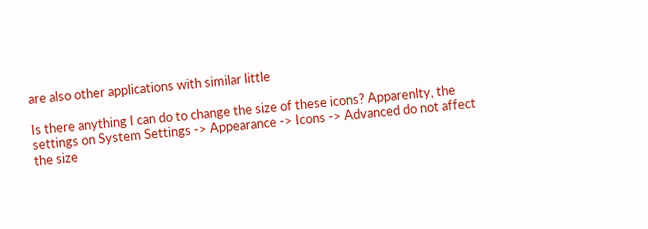are also other applications with similar little

Is there anything I can do to change the size of these icons? Apparenlty, the
settings on System Settings -> Appearance -> Icons -> Advanced do not affect
the size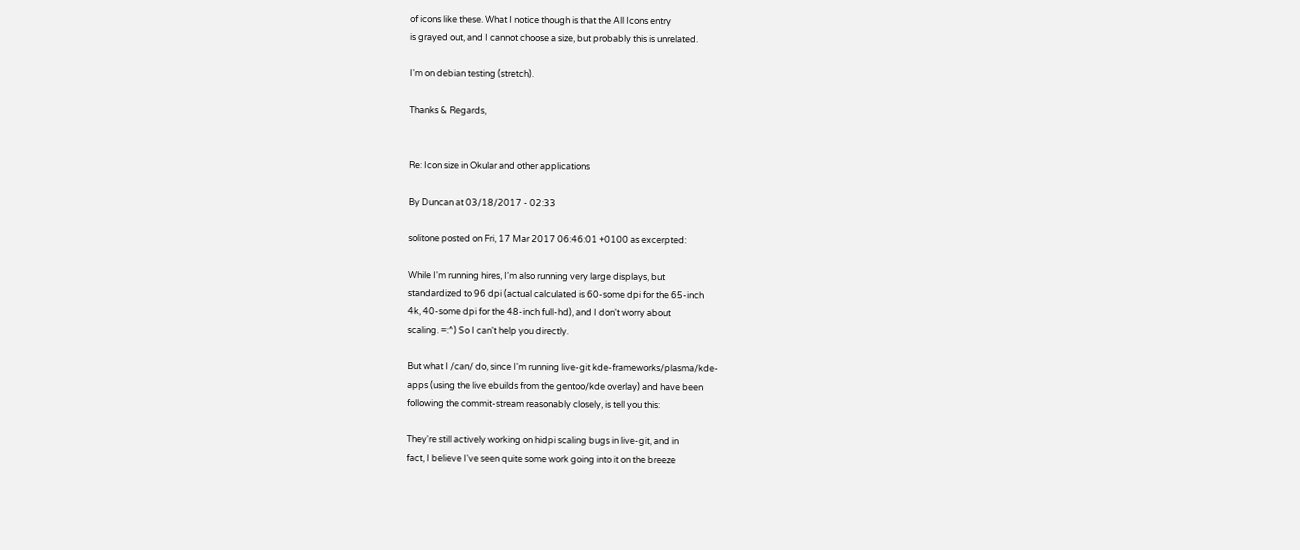of icons like these. What I notice though is that the All Icons entry
is grayed out, and I cannot choose a size, but probably this is unrelated.

I'm on debian testing (stretch).

Thanks & Regards,


Re: Icon size in Okular and other applications

By Duncan at 03/18/2017 - 02:33

solitone posted on Fri, 17 Mar 2017 06:46:01 +0100 as excerpted:

While I'm running hires, I'm also running very large displays, but
standardized to 96 dpi (actual calculated is 60-some dpi for the 65-inch
4k, 40-some dpi for the 48-inch full-hd), and I don't worry about
scaling. =:^) So I can't help you directly.

But what I /can/ do, since I'm running live-git kde-frameworks/plasma/kde-
apps (using the live ebuilds from the gentoo/kde overlay) and have been
following the commit-stream reasonably closely, is tell you this:

They're still actively working on hidpi scaling bugs in live-git, and in
fact, I believe I've seen quite some work going into it on the breeze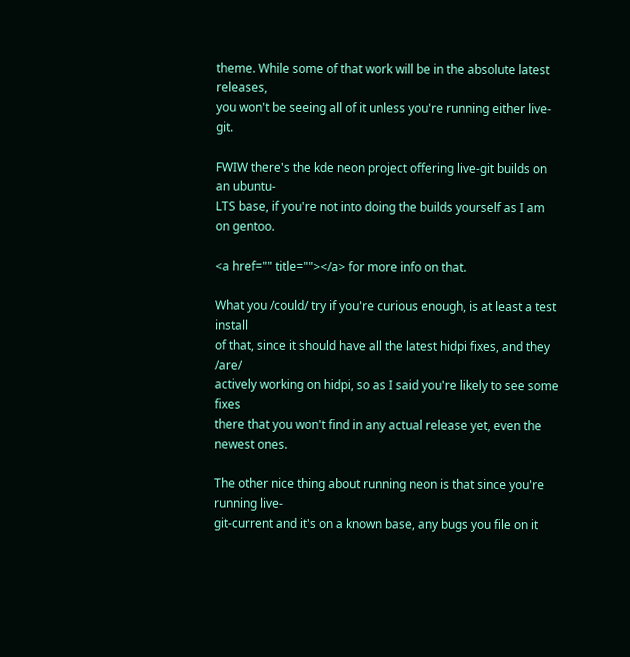theme. While some of that work will be in the absolute latest releases,
you won't be seeing all of it unless you're running either live-git.

FWIW there's the kde neon project offering live-git builds on an ubuntu-
LTS base, if you're not into doing the builds yourself as I am on gentoo.

<a href="" title=""></a> for more info on that.

What you /could/ try if you're curious enough, is at least a test install
of that, since it should have all the latest hidpi fixes, and they /are/
actively working on hidpi, so as I said you're likely to see some fixes
there that you won't find in any actual release yet, even the newest ones.

The other nice thing about running neon is that since you're running live-
git-current and it's on a known base, any bugs you file on it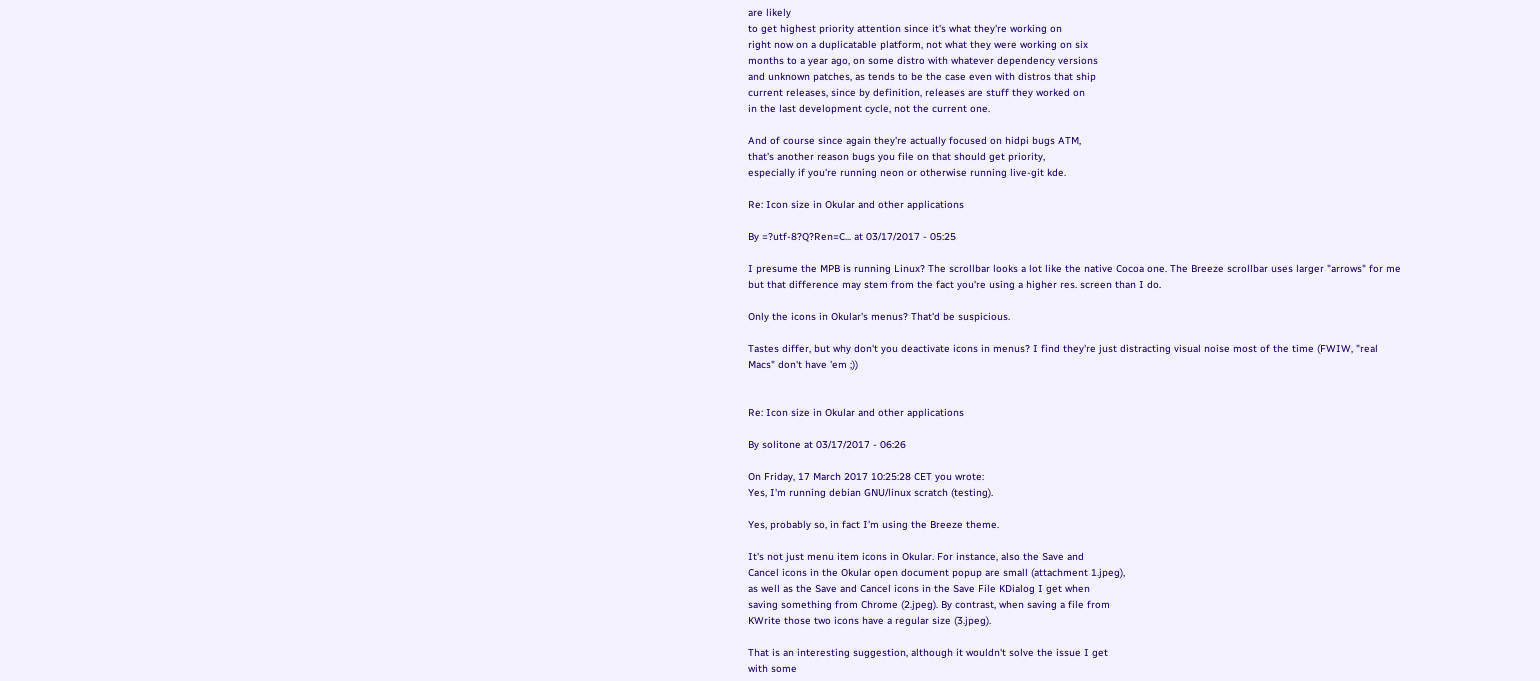are likely
to get highest priority attention since it's what they're working on
right now on a duplicatable platform, not what they were working on six
months to a year ago, on some distro with whatever dependency versions
and unknown patches, as tends to be the case even with distros that ship
current releases, since by definition, releases are stuff they worked on
in the last development cycle, not the current one.

And of course since again they're actually focused on hidpi bugs ATM,
that's another reason bugs you file on that should get priority,
especially if you're running neon or otherwise running live-git kde.

Re: Icon size in Okular and other applications

By =?utf-8?Q?Ren=C... at 03/17/2017 - 05:25

I presume the MPB is running Linux? The scrollbar looks a lot like the native Cocoa one. The Breeze scrollbar uses larger "arrows" for me but that difference may stem from the fact you're using a higher res. screen than I do.

Only the icons in Okular's menus? That'd be suspicious.

Tastes differ, but why don't you deactivate icons in menus? I find they're just distracting visual noise most of the time (FWIW, "real Macs" don't have 'em ;))


Re: Icon size in Okular and other applications

By solitone at 03/17/2017 - 06:26

On Friday, 17 March 2017 10:25:28 CET you wrote:
Yes, I'm running debian GNU/linux scratch (testing).

Yes, probably so, in fact I'm using the Breeze theme.

It's not just menu item icons in Okular. For instance, also the Save and
Cancel icons in the Okular open document popup are small (attachment 1.jpeg),
as well as the Save and Cancel icons in the Save File KDialog I get when
saving something from Chrome (2.jpeg). By contrast, when saving a file from
KWrite those two icons have a regular size (3.jpeg).

That is an interesting suggestion, although it wouldn't solve the issue I get
with some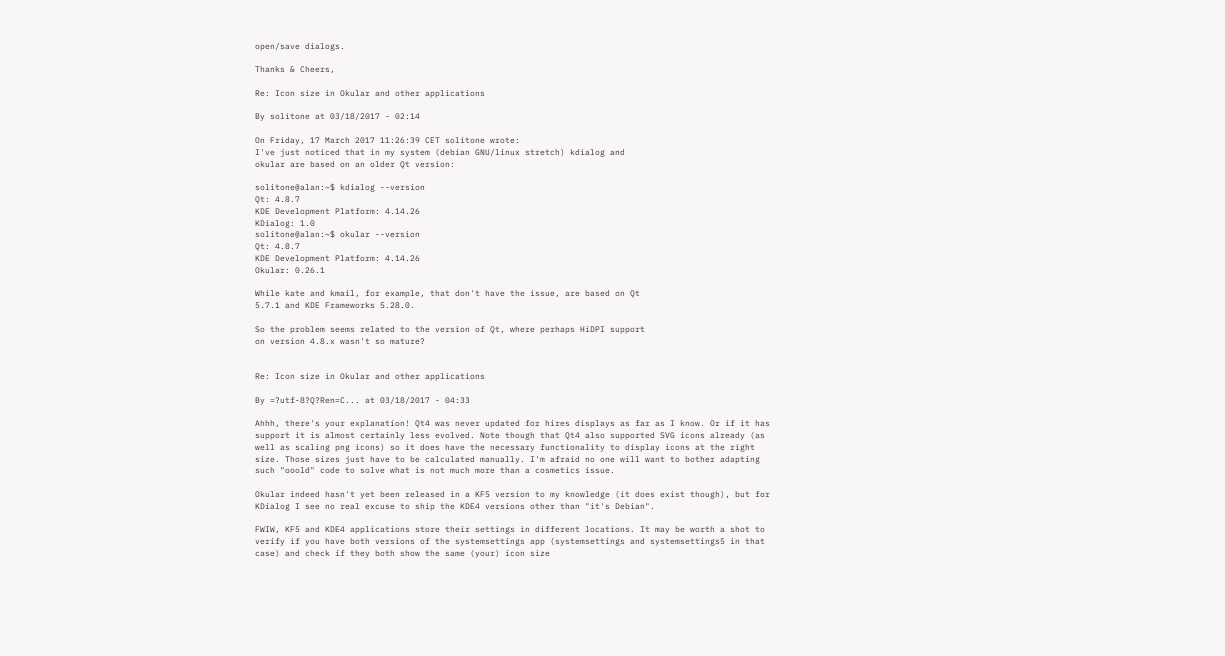open/save dialogs.

Thanks & Cheers,

Re: Icon size in Okular and other applications

By solitone at 03/18/2017 - 02:14

On Friday, 17 March 2017 11:26:39 CET solitone wrote:
I've just noticed that in my system (debian GNU/linux stretch) kdialog and
okular are based on an older Qt version:

solitone@alan:~$ kdialog --version
Qt: 4.8.7
KDE Development Platform: 4.14.26
KDialog: 1.0
solitone@alan:~$ okular --version
Qt: 4.8.7
KDE Development Platform: 4.14.26
Okular: 0.26.1

While kate and kmail, for example, that don't have the issue, are based on Qt
5.7.1 and KDE Frameworks 5.28.0.

So the problem seems related to the version of Qt, where perhaps HiDPI support
on version 4.8.x wasn't so mature?


Re: Icon size in Okular and other applications

By =?utf-8?Q?Ren=C... at 03/18/2017 - 04:33

Ahhh, there's your explanation! Qt4 was never updated for hires displays as far as I know. Or if it has support it is almost certainly less evolved. Note though that Qt4 also supported SVG icons already (as well as scaling png icons) so it does have the necessary functionality to display icons at the right size. Those sizes just have to be calculated manually. I'm afraid no one will want to bother adapting such "ooold" code to solve what is not much more than a cosmetics issue.

Okular indeed hasn't yet been released in a KF5 version to my knowledge (it does exist though), but for KDialog I see no real excuse to ship the KDE4 versions other than "it's Debian".

FWIW, KF5 and KDE4 applications store their settings in different locations. It may be worth a shot to verify if you have both versions of the systemsettings app (systemsettings and systemsettings5 in that case) and check if they both show the same (your) icon size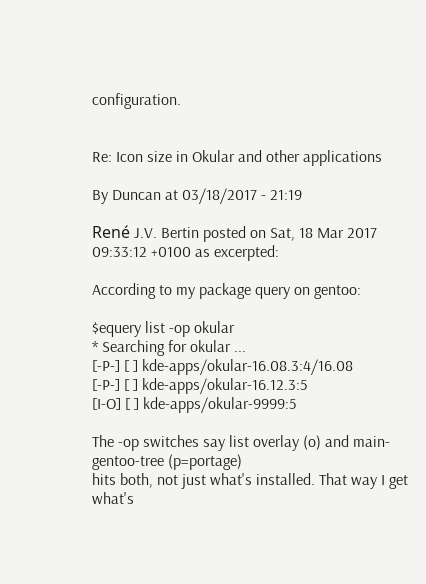configuration.


Re: Icon size in Okular and other applications

By Duncan at 03/18/2017 - 21:19

René J.V. Bertin posted on Sat, 18 Mar 2017 09:33:12 +0100 as excerpted:

According to my package query on gentoo:

$equery list -op okular
* Searching for okular ...
[-P-] [ ] kde-apps/okular-16.08.3:4/16.08
[-P-] [ ] kde-apps/okular-16.12.3:5
[I-O] [ ] kde-apps/okular-9999:5

The -op switches say list overlay (o) and main-gentoo-tree (p=portage)
hits both, not just what's installed. That way I get what's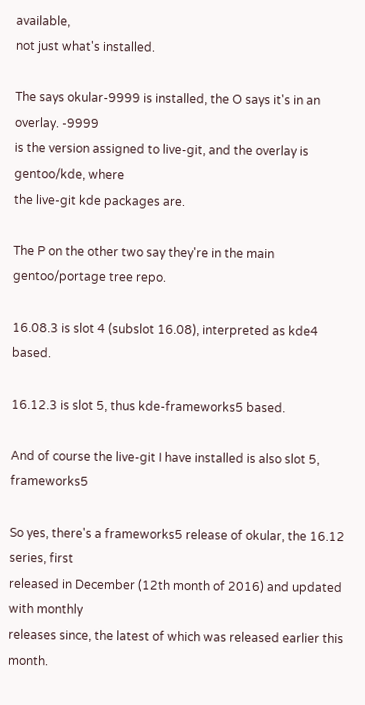available,
not just what's installed.

The says okular-9999 is installed, the O says it's in an overlay. -9999
is the version assigned to live-git, and the overlay is gentoo/kde, where
the live-git kde packages are.

The P on the other two say they're in the main gentoo/portage tree repo.

16.08.3 is slot 4 (subslot 16.08), interpreted as kde4 based.

16.12.3 is slot 5, thus kde-frameworks5 based.

And of course the live-git I have installed is also slot 5, frameworks5

So yes, there's a frameworks5 release of okular, the 16.12 series, first
released in December (12th month of 2016) and updated with monthly
releases since, the latest of which was released earlier this month.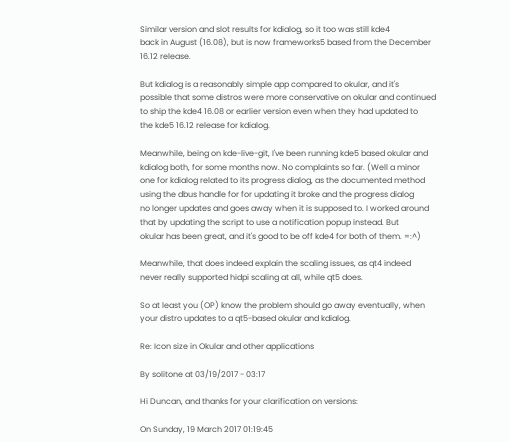Similar version and slot results for kdialog, so it too was still kde4
back in August (16.08), but is now frameworks5 based from the December
16.12 release.

But kdialog is a reasonably simple app compared to okular, and it's
possible that some distros were more conservative on okular and continued
to ship the kde4 16.08 or earlier version even when they had updated to
the kde5 16.12 release for kdialog.

Meanwhile, being on kde-live-git, I've been running kde5 based okular and
kdialog both, for some months now. No complaints so far. (Well a minor
one for kdialog related to its progress dialog, as the documented method
using the dbus handle for for updating it broke and the progress dialog
no longer updates and goes away when it is supposed to. I worked around
that by updating the script to use a notification popup instead. But
okular has been great, and it's good to be off kde4 for both of them. =:^)

Meanwhile, that does indeed explain the scaling issues, as qt4 indeed
never really supported hidpi scaling at all, while qt5 does.

So at least you (OP) know the problem should go away eventually, when
your distro updates to a qt5-based okular and kdialog.

Re: Icon size in Okular and other applications

By solitone at 03/19/2017 - 03:17

Hi Duncan, and thanks for your clarification on versions:

On Sunday, 19 March 2017 01:19:45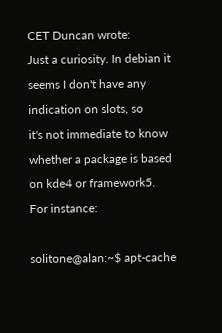CET Duncan wrote:
Just a curiosity. In debian it seems I don't have any indication on slots, so
it's not immediate to know whether a package is based on kde4 or framework5.
For instance:

solitone@alan:~$ apt-cache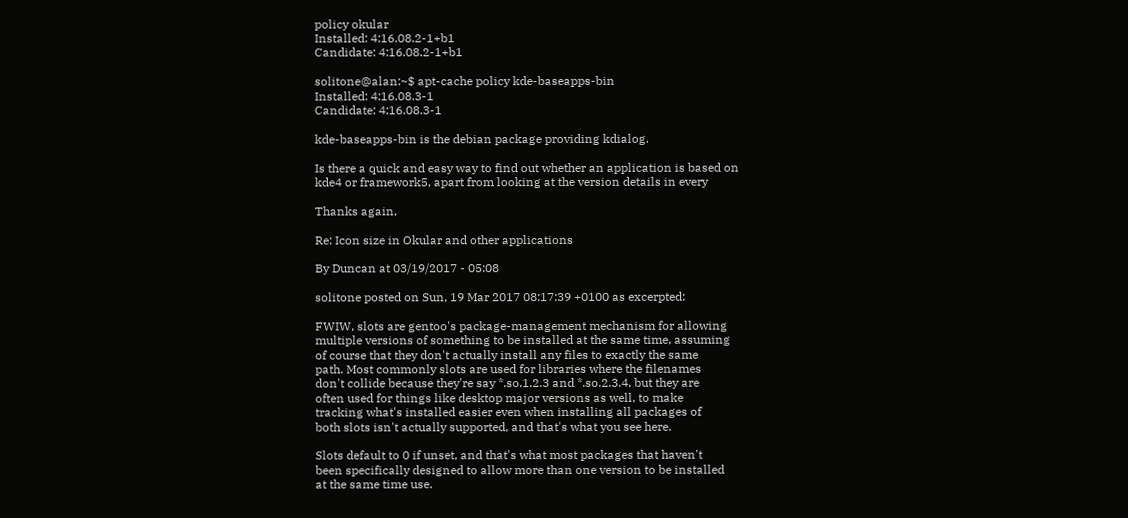policy okular
Installed: 4:16.08.2-1+b1
Candidate: 4:16.08.2-1+b1

solitone@alan:~$ apt-cache policy kde-baseapps-bin
Installed: 4:16.08.3-1
Candidate: 4:16.08.3-1

kde-baseapps-bin is the debian package providing kdialog.

Is there a quick and easy way to find out whether an application is based on
kde4 or framework5, apart from looking at the version details in every

Thanks again,

Re: Icon size in Okular and other applications

By Duncan at 03/19/2017 - 05:08

solitone posted on Sun, 19 Mar 2017 08:17:39 +0100 as excerpted:

FWIW, slots are gentoo's package-management mechanism for allowing
multiple versions of something to be installed at the same time, assuming
of course that they don't actually install any files to exactly the same
path. Most commonly slots are used for libraries where the filenames
don't collide because they're say *.so.1.2.3 and *.so.2.3.4, but they are
often used for things like desktop major versions as well, to make
tracking what's installed easier even when installing all packages of
both slots isn't actually supported, and that's what you see here.

Slots default to 0 if unset, and that's what most packages that haven't
been specifically designed to allow more than one version to be installed
at the same time use.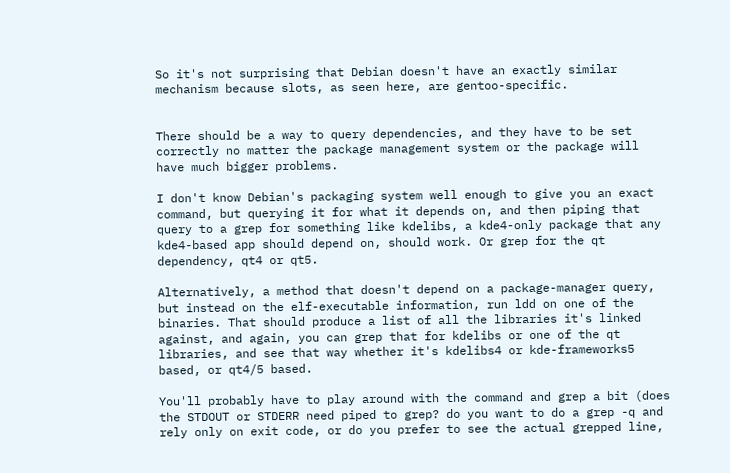So it's not surprising that Debian doesn't have an exactly similar
mechanism because slots, as seen here, are gentoo-specific.


There should be a way to query dependencies, and they have to be set
correctly no matter the package management system or the package will
have much bigger problems.

I don't know Debian's packaging system well enough to give you an exact
command, but querying it for what it depends on, and then piping that
query to a grep for something like kdelibs, a kde4-only package that any
kde4-based app should depend on, should work. Or grep for the qt
dependency, qt4 or qt5.

Alternatively, a method that doesn't depend on a package-manager query,
but instead on the elf-executable information, run ldd on one of the
binaries. That should produce a list of all the libraries it's linked
against, and again, you can grep that for kdelibs or one of the qt
libraries, and see that way whether it's kdelibs4 or kde-frameworks5
based, or qt4/5 based.

You'll probably have to play around with the command and grep a bit (does
the STDOUT or STDERR need piped to grep? do you want to do a grep -q and
rely only on exit code, or do you prefer to see the actual grepped line,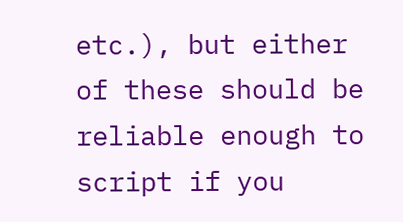etc.), but either of these should be reliable enough to script if you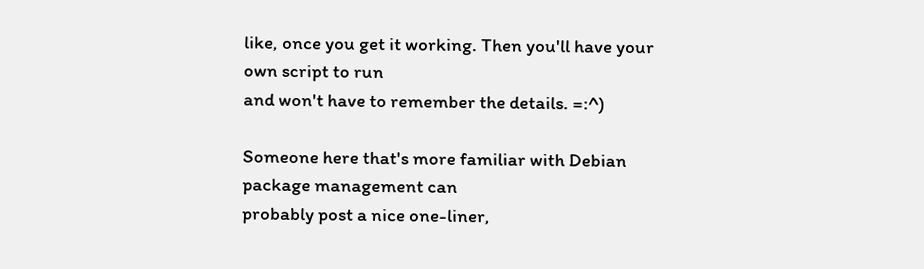like, once you get it working. Then you'll have your own script to run
and won't have to remember the details. =:^)

Someone here that's more familiar with Debian package management can
probably post a nice one-liner,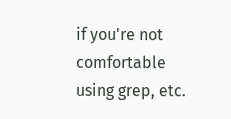if you're not comfortable using grep, etc.